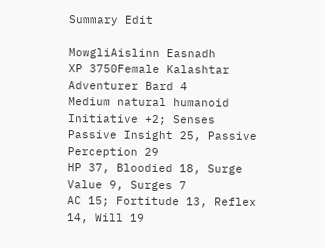Summary Edit

MowgliAislinn Easnadh
XP 3750Female Kalashtar Adventurer Bard 4
Medium natural humanoid
Initiative +2; Senses Passive Insight 25, Passive Perception 29
HP 37, Bloodied 18, Surge Value 9, Surges 7
AC 15; Fortitude 13, Reflex 14, Will 19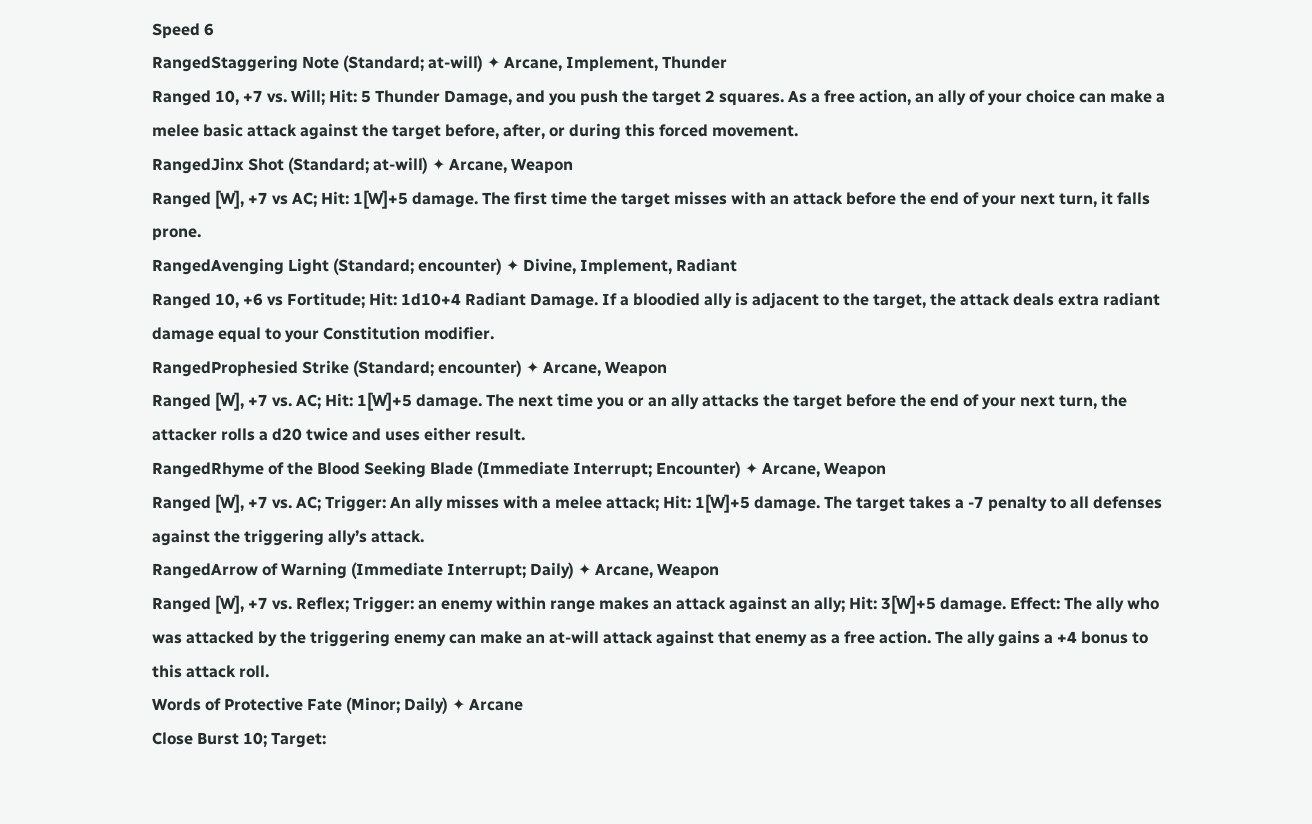Speed 6
RangedStaggering Note (Standard; at-will) ✦ Arcane, Implement, Thunder
Ranged 10, +7 vs. Will; Hit: 5 Thunder Damage, and you push the target 2 squares. As a free action, an ally of your choice can make a melee basic attack against the target before, after, or during this forced movement.
RangedJinx Shot (Standard; at-will) ✦ Arcane, Weapon
Ranged [W], +7 vs AC; Hit: 1[W]+5 damage. The first time the target misses with an attack before the end of your next turn, it falls prone.
RangedAvenging Light (Standard; encounter) ✦ Divine, Implement, Radiant
Ranged 10, +6 vs Fortitude; Hit: 1d10+4 Radiant Damage. If a bloodied ally is adjacent to the target, the attack deals extra radiant damage equal to your Constitution modifier.
RangedProphesied Strike (Standard; encounter) ✦ Arcane, Weapon
Ranged [W], +7 vs. AC; Hit: 1[W]+5 damage. The next time you or an ally attacks the target before the end of your next turn, the attacker rolls a d20 twice and uses either result.
RangedRhyme of the Blood Seeking Blade (Immediate Interrupt; Encounter) ✦ Arcane, Weapon
Ranged [W], +7 vs. AC; Trigger: An ally misses with a melee attack; Hit: 1[W]+5 damage. The target takes a -7 penalty to all defenses against the triggering ally’s attack.
RangedArrow of Warning (Immediate Interrupt; Daily) ✦ Arcane, Weapon
Ranged [W], +7 vs. Reflex; Trigger: an enemy within range makes an attack against an ally; Hit: 3[W]+5 damage. Effect: The ally who was attacked by the triggering enemy can make an at-will attack against that enemy as a free action. The ally gains a +4 bonus to this attack roll.
Words of Protective Fate (Minor; Daily) ✦ Arcane
Close Burst 10; Target: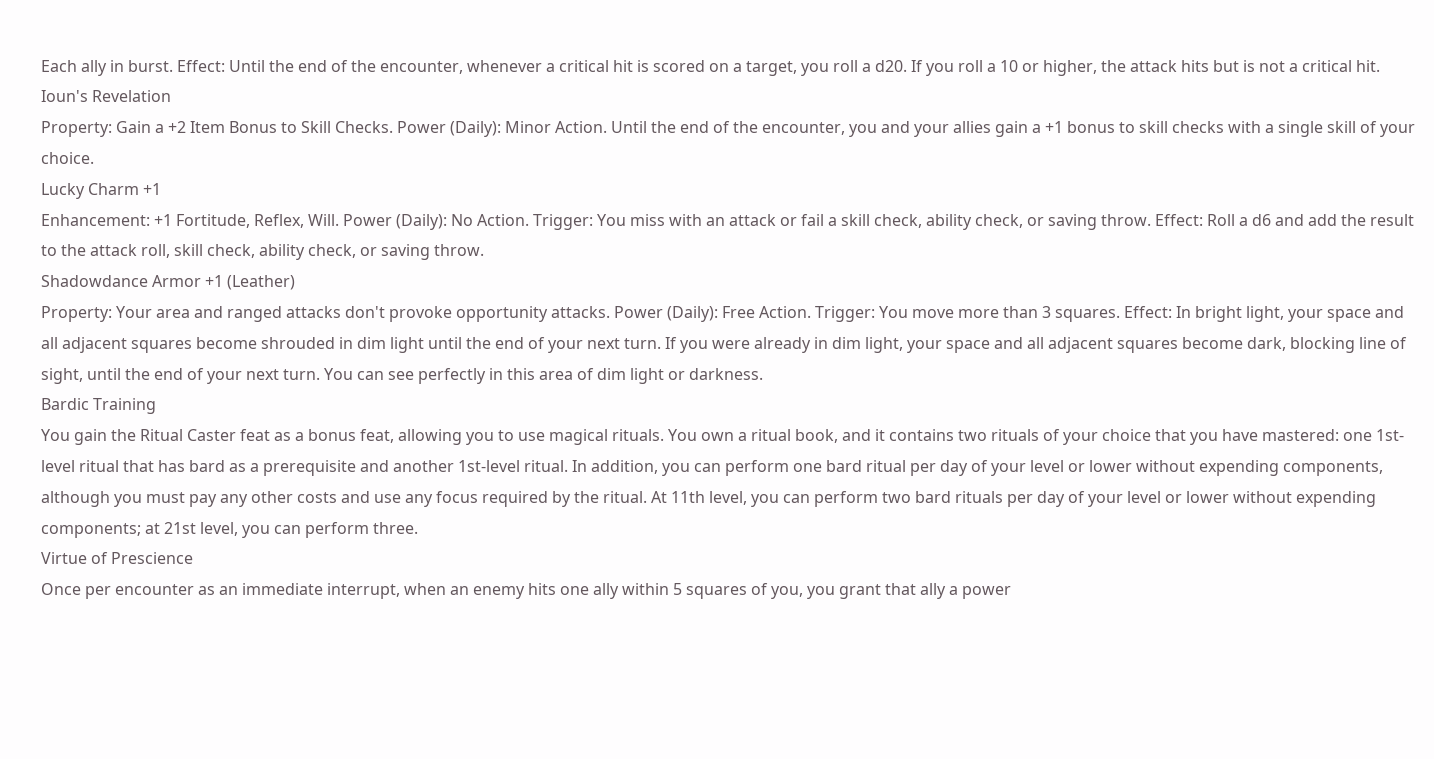Each ally in burst. Effect: Until the end of the encounter, whenever a critical hit is scored on a target, you roll a d20. If you roll a 10 or higher, the attack hits but is not a critical hit.
Ioun's Revelation
Property: Gain a +2 Item Bonus to Skill Checks. Power (Daily): Minor Action. Until the end of the encounter, you and your allies gain a +1 bonus to skill checks with a single skill of your choice.
Lucky Charm +1
Enhancement: +1 Fortitude, Reflex, Will. Power (Daily): No Action. Trigger: You miss with an attack or fail a skill check, ability check, or saving throw. Effect: Roll a d6 and add the result to the attack roll, skill check, ability check, or saving throw.
Shadowdance Armor +1 (Leather)
Property: Your area and ranged attacks don't provoke opportunity attacks. Power (Daily): Free Action. Trigger: You move more than 3 squares. Effect: In bright light, your space and all adjacent squares become shrouded in dim light until the end of your next turn. If you were already in dim light, your space and all adjacent squares become dark, blocking line of sight, until the end of your next turn. You can see perfectly in this area of dim light or darkness.
Bardic Training
You gain the Ritual Caster feat as a bonus feat, allowing you to use magical rituals. You own a ritual book, and it contains two rituals of your choice that you have mastered: one 1st-level ritual that has bard as a prerequisite and another 1st-level ritual. In addition, you can perform one bard ritual per day of your level or lower without expending components, although you must pay any other costs and use any focus required by the ritual. At 11th level, you can perform two bard rituals per day of your level or lower without expending components; at 21st level, you can perform three.
Virtue of Prescience
Once per encounter as an immediate interrupt, when an enemy hits one ally within 5 squares of you, you grant that ally a power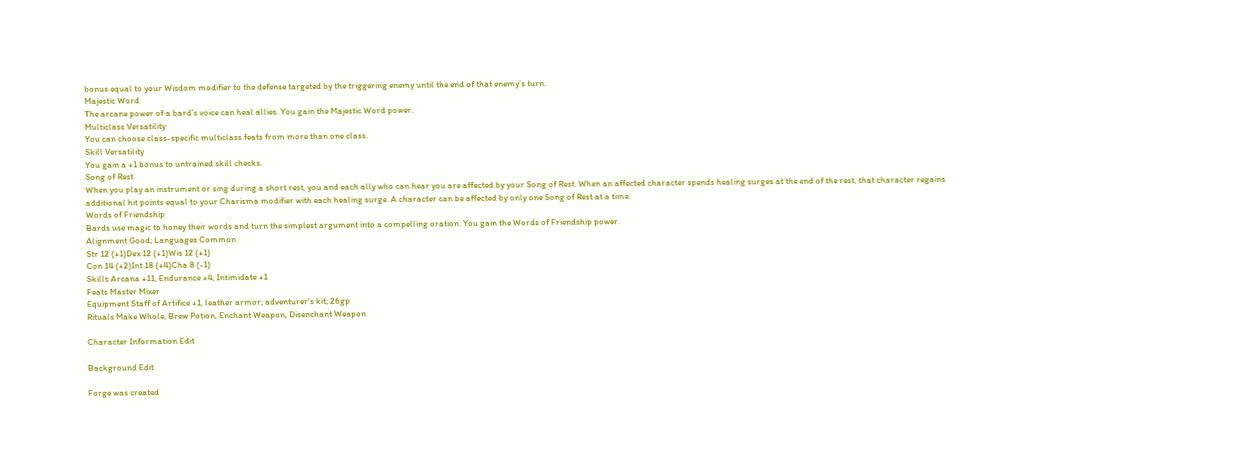bonus equal to your Wisdom modifier to the defense targeted by the triggering enemy until the end of that enemy’s turn.
Majestic Word
The arcane power of a bard’s voice can heal allies. You gain the Majestic Word power.
Multiclass Versatility
You can choose class-specific multiclass feats from more than one class.
Skill Versatility
You gain a +1 bonus to untrained skill checks.
Song of Rest
When you play an instrument or sing during a short rest, you and each ally who can hear you are affected by your Song of Rest. When an affected character spends healing surges at the end of the rest, that character regains additional hit points equal to your Charisma modifier with each healing surge. A character can be affected by only one Song of Rest at a time.
Words of Friendship
Bards use magic to honey their words and turn the simplest argument into a compelling oration. You gain the Words of Friendship power.
Alignment Good; Languages Common
Str 12 (+1)Dex 12 (+1)Wis 12 (+1)
Con 14 (+2)Int 18 (+4)Cha 8 (-1)
Skills Arcana +11, Endurance +4, Intimidate +1
Feats Master Mixer
Equipment Staff of Artifice +1, leather armor; adventurer's kit; 26gp
Rituals Make Whole, Brew Potion, Enchant Weapon, Disenchant Weapon

Character Information Edit

Background Edit

Forge was created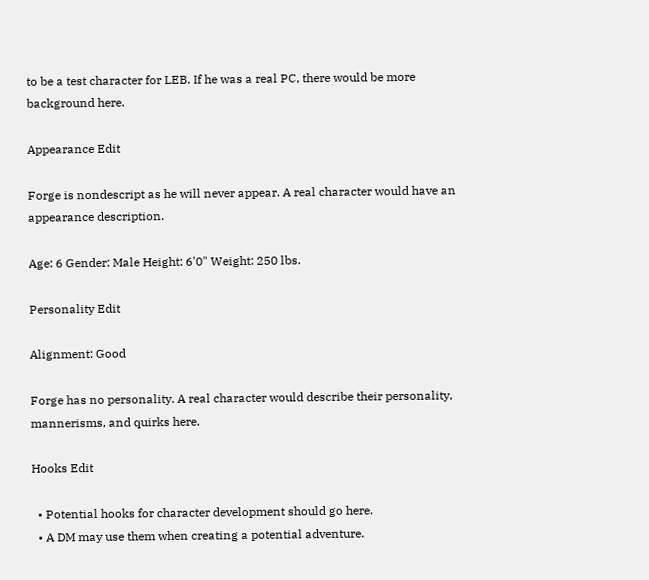to be a test character for LEB. If he was a real PC, there would be more background here.

Appearance Edit

Forge is nondescript as he will never appear. A real character would have an appearance description.

Age: 6 Gender: Male Height: 6'0" Weight: 250 lbs.

Personality Edit

Alignment: Good

Forge has no personality. A real character would describe their personality, mannerisms, and quirks here.

Hooks Edit

  • Potential hooks for character development should go here.
  • A DM may use them when creating a potential adventure.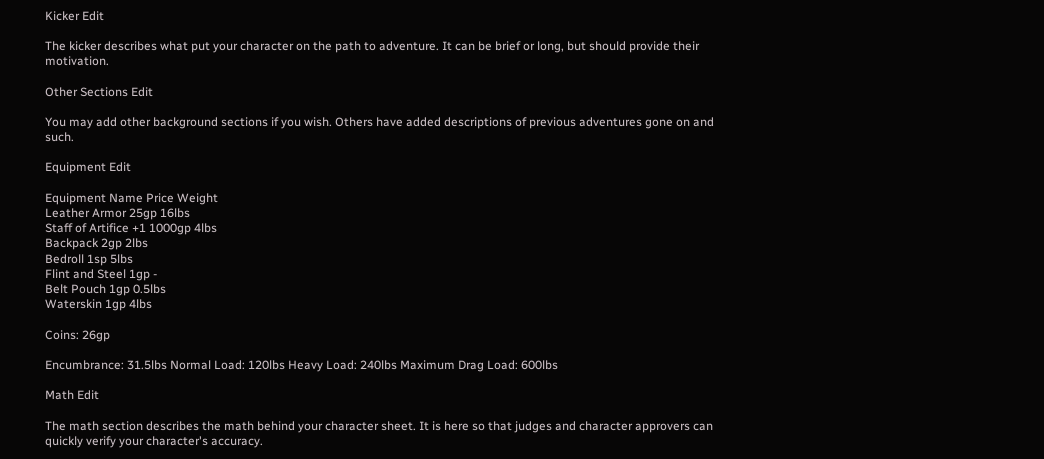Kicker Edit

The kicker describes what put your character on the path to adventure. It can be brief or long, but should provide their motivation.

Other Sections Edit

You may add other background sections if you wish. Others have added descriptions of previous adventures gone on and such.

Equipment Edit

Equipment Name Price Weight
Leather Armor 25gp 16lbs
Staff of Artifice +1 1000gp 4lbs
Backpack 2gp 2lbs
Bedroll 1sp 5lbs
Flint and Steel 1gp -
Belt Pouch 1gp 0.5lbs
Waterskin 1gp 4lbs

Coins: 26gp

Encumbrance: 31.5lbs Normal Load: 120lbs Heavy Load: 240lbs Maximum Drag Load: 600lbs

Math Edit

The math section describes the math behind your character sheet. It is here so that judges and character approvers can quickly verify your character's accuracy.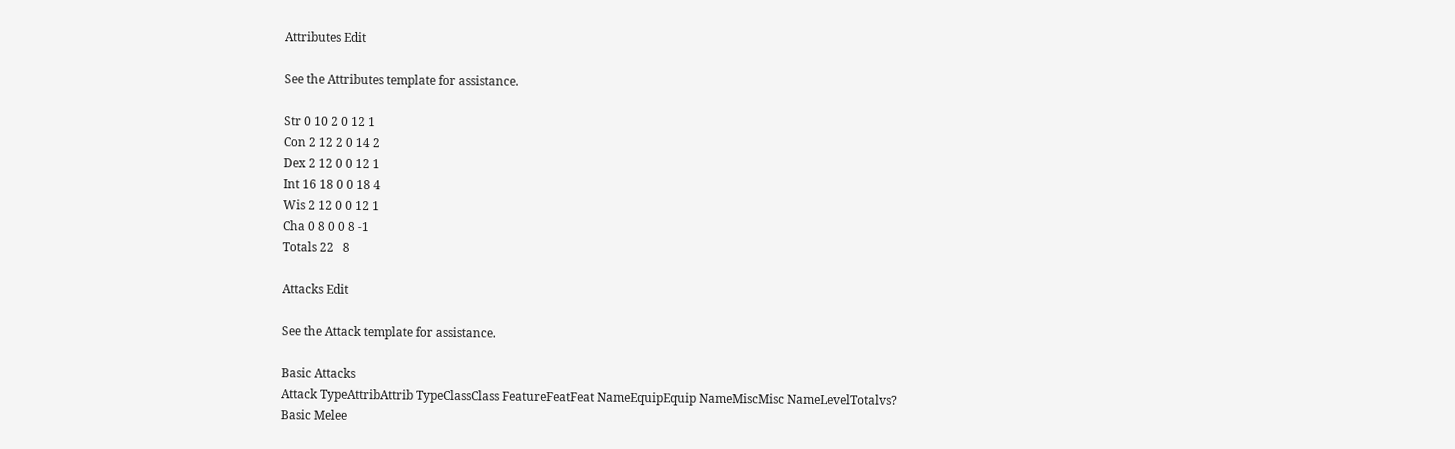Attributes Edit

See the Attributes template for assistance.

Str 0 10 2 0 12 1
Con 2 12 2 0 14 2
Dex 2 12 0 0 12 1
Int 16 18 0 0 18 4
Wis 2 12 0 0 12 1
Cha 0 8 0 0 8 -1
Totals 22   8

Attacks Edit

See the Attack template for assistance.

Basic Attacks
Attack TypeAttribAttrib TypeClassClass FeatureFeatFeat NameEquipEquip NameMiscMisc NameLevelTotalvs?
Basic Melee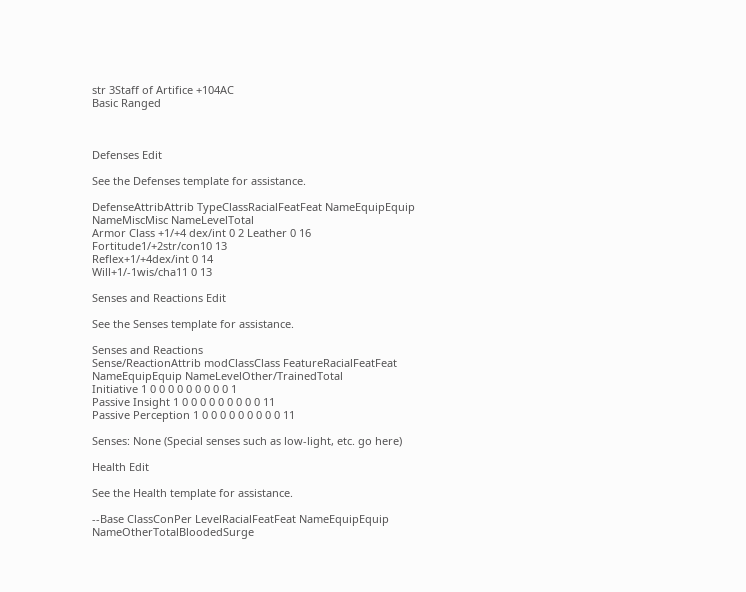str 3Staff of Artifice +104AC
Basic Ranged



Defenses Edit

See the Defenses template for assistance.

DefenseAttribAttrib TypeClassRacialFeatFeat NameEquipEquip NameMiscMisc NameLevelTotal
Armor Class +1/+4 dex/int 0 2 Leather 0 16
Fortitude1/+2str/con10 13
Reflex+1/+4dex/int 0 14
Will+1/-1wis/cha11 0 13

Senses and Reactions Edit

See the Senses template for assistance.

Senses and Reactions
Sense/ReactionAttrib modClassClass FeatureRacialFeatFeat NameEquipEquip NameLevelOther/TrainedTotal
Initiative 1 0 0 0 0 0 0 0 0 0 1
Passive Insight 1 0 0 0 0 0 0 0 0 0 11
Passive Perception 1 0 0 0 0 0 0 0 0 0 11

Senses: None (Special senses such as low-light, etc. go here)

Health Edit

See the Health template for assistance.

--Base ClassConPer LevelRacialFeatFeat NameEquipEquip NameOtherTotalBloodedSurge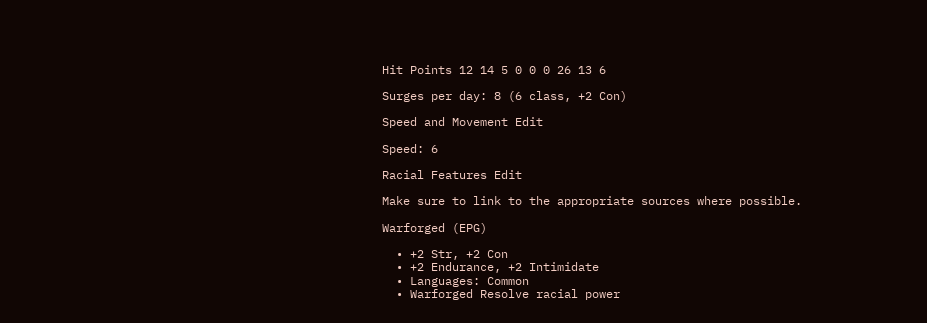Hit Points 12 14 5 0 0 0 26 13 6

Surges per day: 8 (6 class, +2 Con)

Speed and Movement Edit

Speed: 6

Racial Features Edit

Make sure to link to the appropriate sources where possible.

Warforged (EPG)

  • +2 Str, +2 Con
  • +2 Endurance, +2 Intimidate
  • Languages: Common
  • Warforged Resolve racial power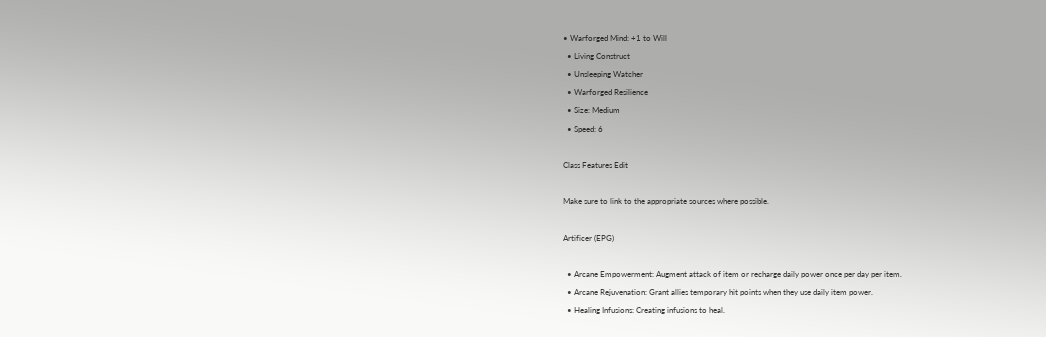• Warforged Mind: +1 to Will
  • Living Construct
  • Unsleeping Watcher
  • Warforged Resilience
  • Size: Medium
  • Speed: 6

Class Features Edit

Make sure to link to the appropriate sources where possible.

Artificer (EPG)

  • Arcane Empowerment: Augment attack of item or recharge daily power once per day per item.
  • Arcane Rejuvenation: Grant allies temporary hit points when they use daily item power.
  • Healing Infusions: Creating infusions to heal.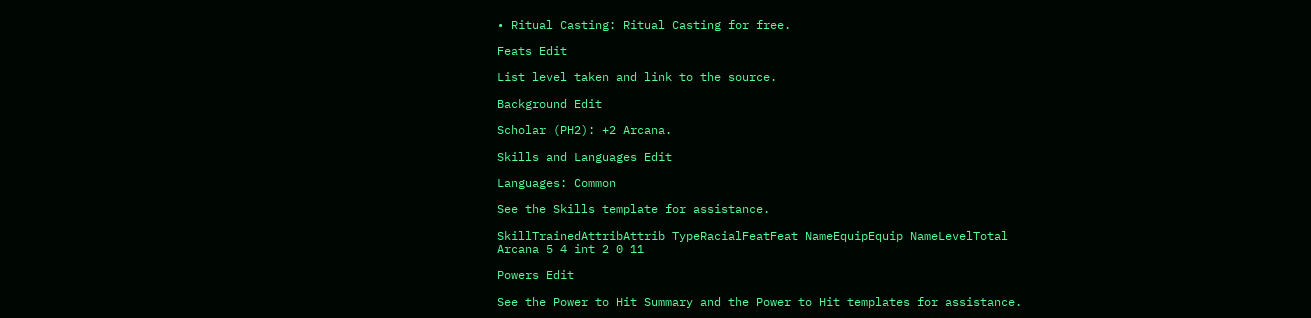• Ritual Casting: Ritual Casting for free.

Feats Edit

List level taken and link to the source.

Background Edit

Scholar (PH2): +2 Arcana.

Skills and Languages Edit

Languages: Common

See the Skills template for assistance.

SkillTrainedAttribAttrib TypeRacialFeatFeat NameEquipEquip NameLevelTotal
Arcana 5 4 int 2 0 11

Powers Edit

See the Power to Hit Summary and the Power to Hit templates for assistance.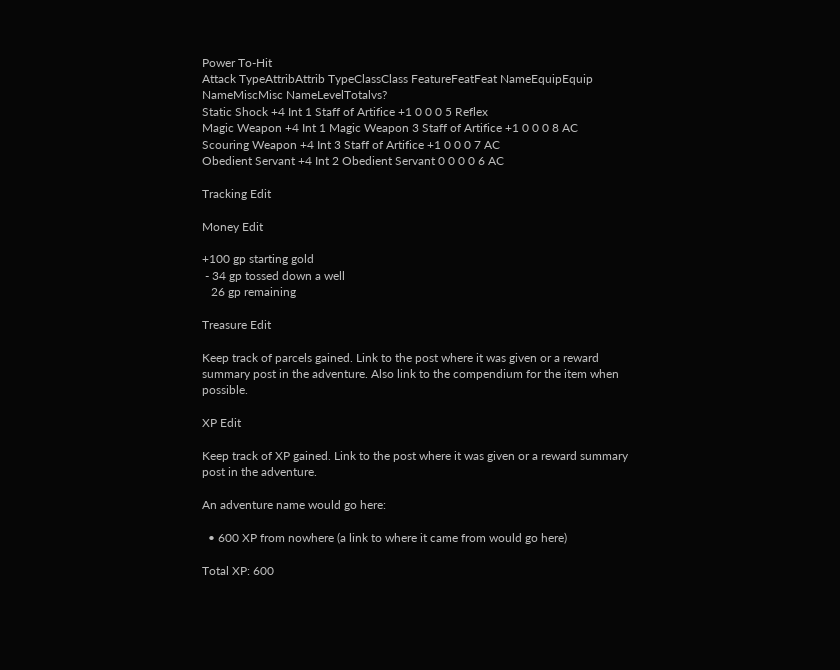Power To-Hit
Attack TypeAttribAttrib TypeClassClass FeatureFeatFeat NameEquipEquip NameMiscMisc NameLevelTotalvs?
Static Shock +4 Int 1 Staff of Artifice +1 0 0 0 5 Reflex
Magic Weapon +4 Int 1 Magic Weapon 3 Staff of Artifice +1 0 0 0 8 AC
Scouring Weapon +4 Int 3 Staff of Artifice +1 0 0 0 7 AC
Obedient Servant +4 Int 2 Obedient Servant 0 0 0 0 6 AC

Tracking Edit

Money Edit

+100 gp starting gold
 - 34 gp tossed down a well
   26 gp remaining

Treasure Edit

Keep track of parcels gained. Link to the post where it was given or a reward summary post in the adventure. Also link to the compendium for the item when possible.

XP Edit

Keep track of XP gained. Link to the post where it was given or a reward summary post in the adventure.

An adventure name would go here:

  • 600 XP from nowhere (a link to where it came from would go here)

Total XP: 600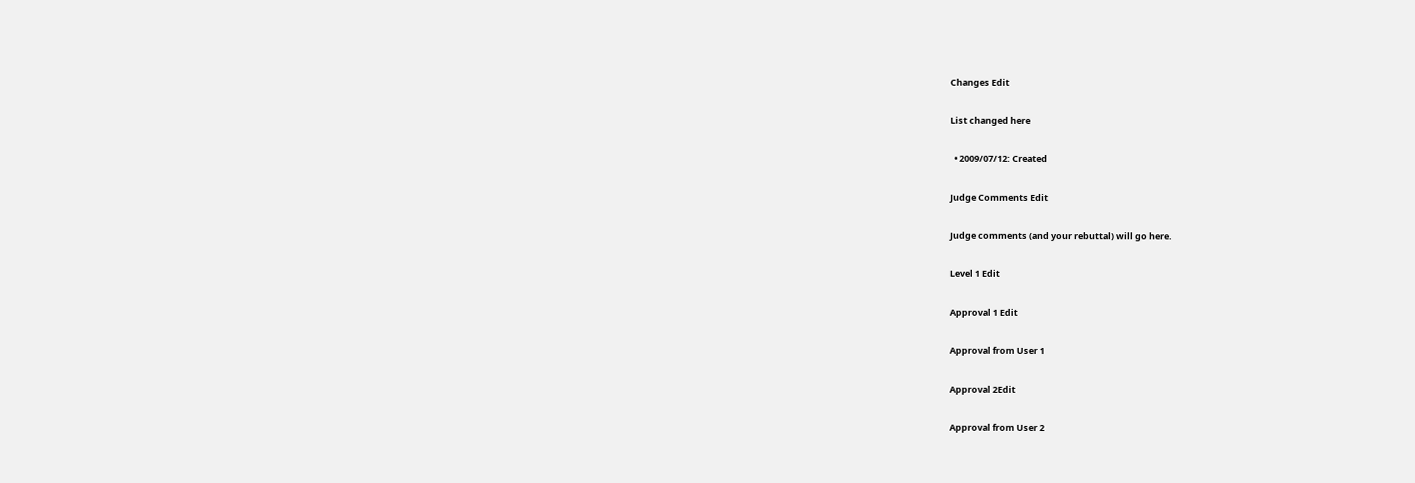Changes Edit

List changed here

  • 2009/07/12: Created

Judge Comments Edit

Judge comments (and your rebuttal) will go here.

Level 1 Edit

Approval 1 Edit

Approval from User 1

Approval 2Edit

Approval from User 2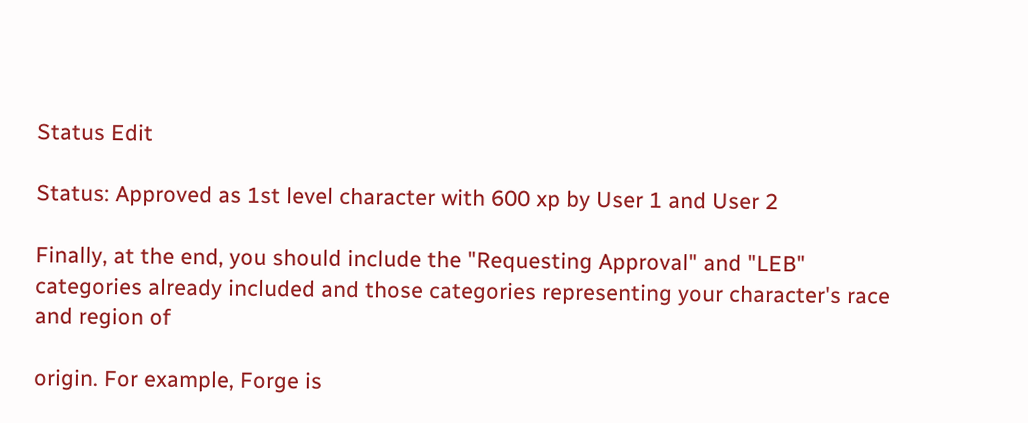Status Edit

Status: Approved as 1st level character with 600 xp by User 1 and User 2

Finally, at the end, you should include the "Requesting Approval" and "LEB" categories already included and those categories representing your character's race and region of

origin. For example, Forge is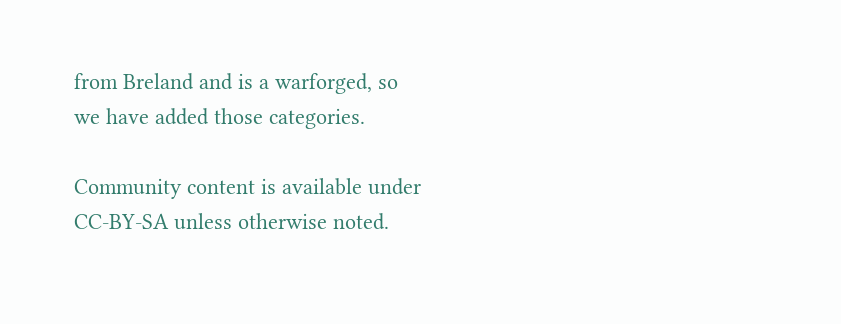from Breland and is a warforged, so we have added those categories.

Community content is available under CC-BY-SA unless otherwise noted.